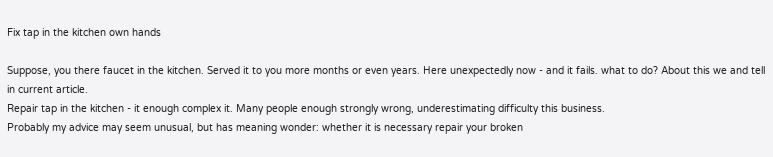Fix tap in the kitchen own hands

Suppose, you there faucet in the kitchen. Served it to you more months or even years. Here unexpectedly now - and it fails. what to do? About this we and tell in current article.
Repair tap in the kitchen - it enough complex it. Many people enough strongly wrong, underestimating difficulty this business.
Probably my advice may seem unusual, but has meaning wonder: whether it is necessary repair your broken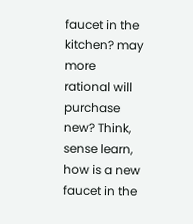faucet in the kitchen? may more rational will purchase new? Think, sense learn, how is a new faucet in the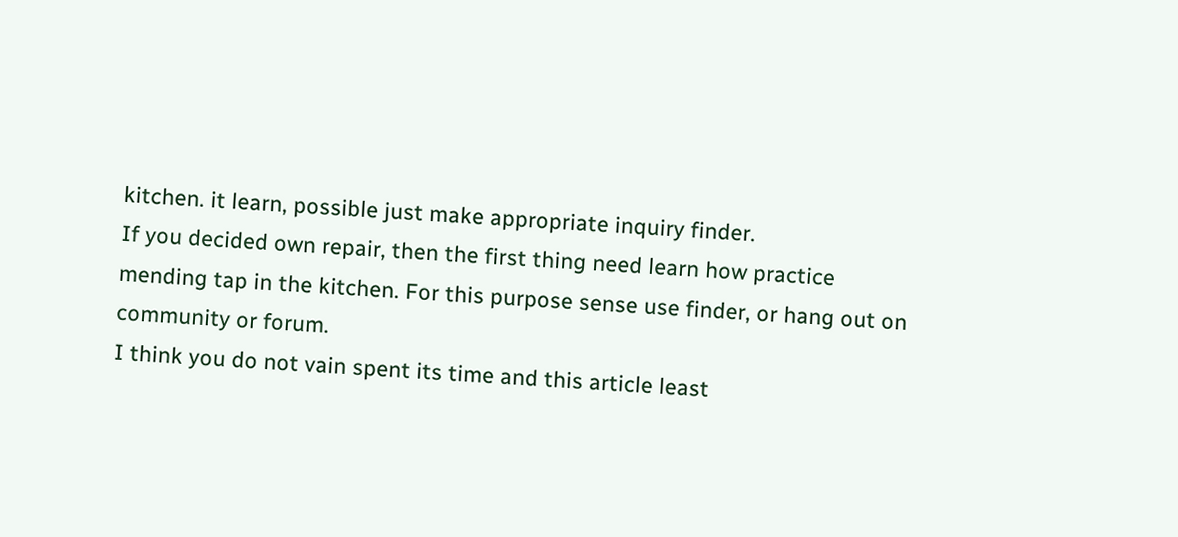kitchen. it learn, possible just make appropriate inquiry finder.
If you decided own repair, then the first thing need learn how practice mending tap in the kitchen. For this purpose sense use finder, or hang out on community or forum.
I think you do not vain spent its time and this article least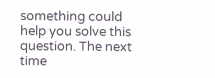something could help you solve this question. The next time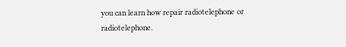you can learn how repair radiotelephone or radiotelephone.